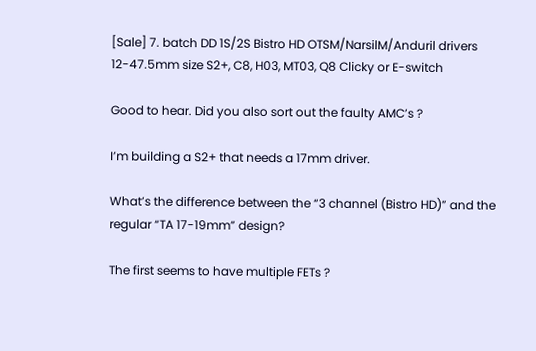[Sale] 7. batch DD 1S/2S Bistro HD OTSM/NarsilM/Anduril drivers 12-47.5mm size S2+, C8, H03, MT03, Q8 Clicky or E-switch

Good to hear. Did you also sort out the faulty AMC’s ?

I’m building a S2+ that needs a 17mm driver.

What’s the difference between the “3 channel (Bistro HD)” and the regular “TA 17-19mm” design?

The first seems to have multiple FETs ?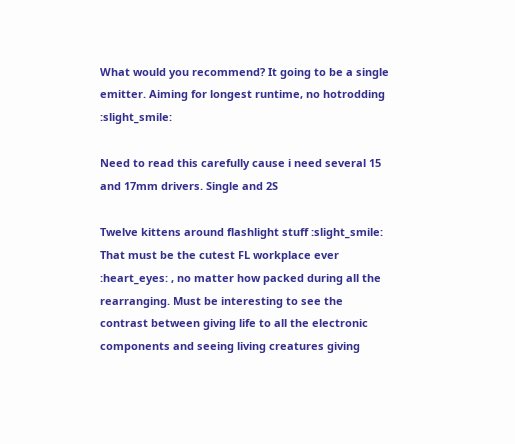What would you recommend? It going to be a single emitter. Aiming for longest runtime, no hotrodding :slight_smile:

Need to read this carefully cause i need several 15 and 17mm drivers. Single and 2S

Twelve kittens around flashlight stuff :slight_smile: That must be the cutest FL workplace ever :heart_eyes: , no matter how packed during all the rearranging. Must be interesting to see the contrast between giving life to all the electronic components and seeing living creatures giving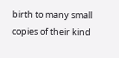birth to many small copies of their kind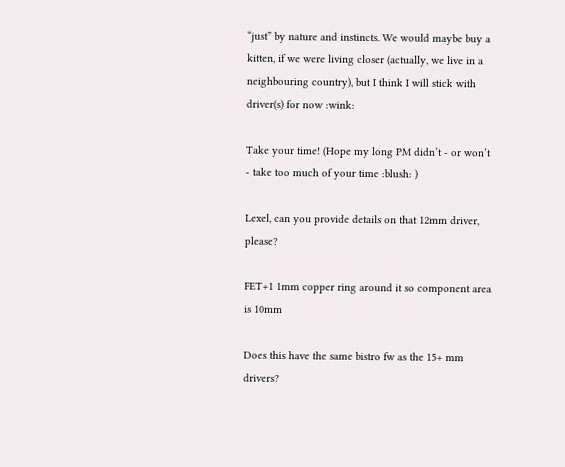“just” by nature and instincts. We would maybe buy a kitten, if we were living closer (actually, we live in a neighbouring country), but I think I will stick with driver(s) for now :wink:

Take your time! (Hope my long PM didn’t - or won’t - take too much of your time :blush: )

Lexel, can you provide details on that 12mm driver, please?

FET+1 1mm copper ring around it so component area is 10mm

Does this have the same bistro fw as the 15+ mm drivers?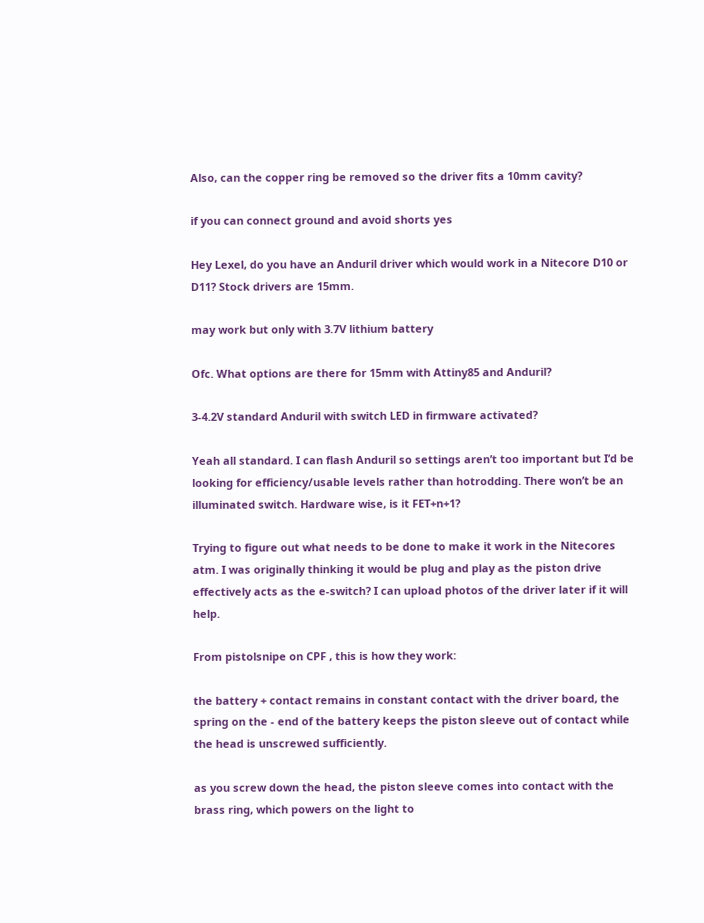Also, can the copper ring be removed so the driver fits a 10mm cavity?

if you can connect ground and avoid shorts yes

Hey Lexel, do you have an Anduril driver which would work in a Nitecore D10 or D11? Stock drivers are 15mm.

may work but only with 3.7V lithium battery

Ofc. What options are there for 15mm with Attiny85 and Anduril?

3-4.2V standard Anduril with switch LED in firmware activated?

Yeah all standard. I can flash Anduril so settings aren’t too important but I’d be looking for efficiency/usable levels rather than hotrodding. There won’t be an illuminated switch. Hardware wise, is it FET+n+1?

Trying to figure out what needs to be done to make it work in the Nitecores atm. I was originally thinking it would be plug and play as the piston drive effectively acts as the e-switch? I can upload photos of the driver later if it will help.

From pistolsnipe on CPF , this is how they work:

the battery + contact remains in constant contact with the driver board, the spring on the - end of the battery keeps the piston sleeve out of contact while the head is unscrewed sufficiently.

as you screw down the head, the piston sleeve comes into contact with the brass ring, which powers on the light to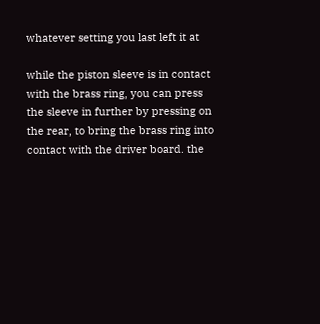whatever setting you last left it at

while the piston sleeve is in contact with the brass ring, you can press the sleeve in further by pressing on the rear, to bring the brass ring into contact with the driver board. the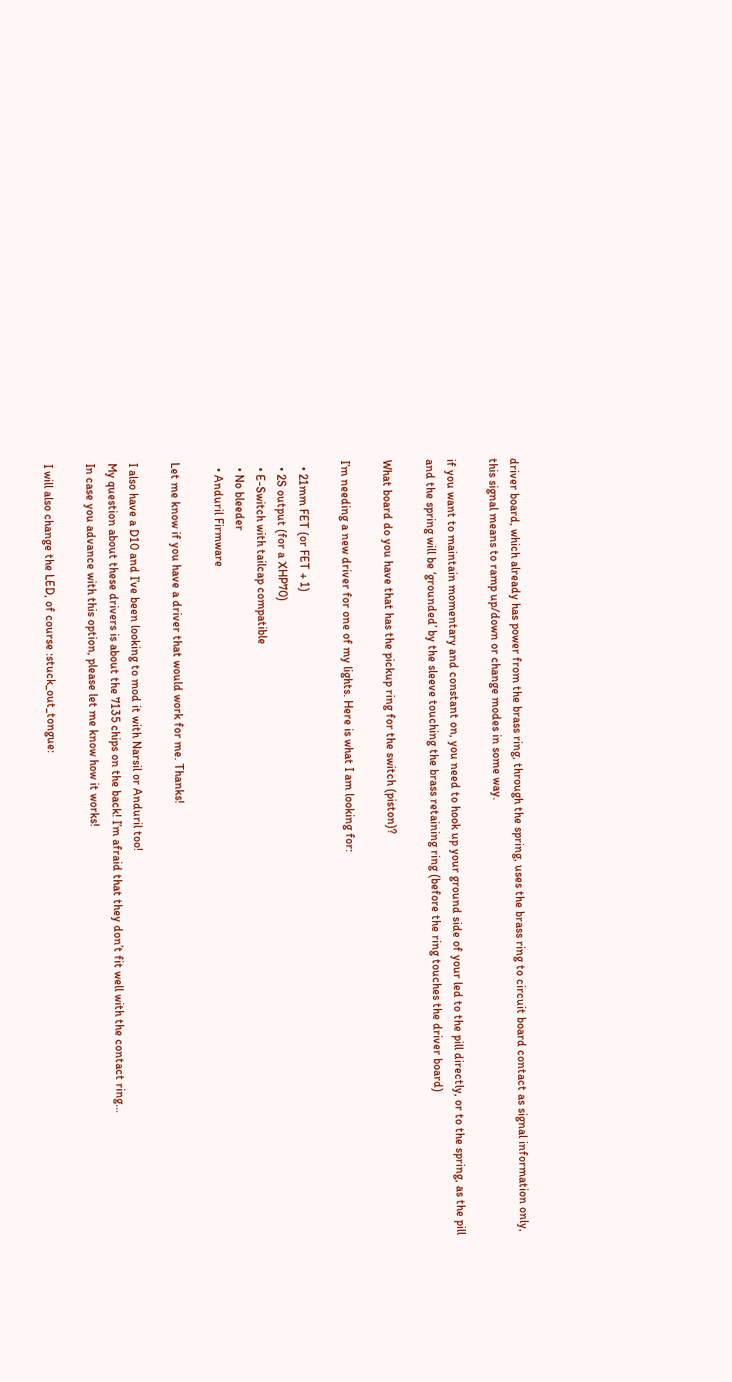driver board, which already has power from the brass ring, through the spring, uses the brass ring to circuit board contact as signal information only, this signal means to ramp up/down or change modes in some way.

if you want to maintain momentary and constant on, you need to hook up your ground side of your led to the pill directly, or to the spring, as the pill and the spring will be ‘grounded’ by the sleeve touching the brass retaining ring (before the ring touches the driver board)

What board do you have that has the pickup ring for the switch (piston)?

I’m needing a new driver for one of my lights. Here is what I am looking for:

  • 21mm FET (or FET + 1)
  • 2S output (for a XHP70)
  • E-Switch with tailcap compatible
  • No bleeder
  • Anduril Firmware

Let me know if you have a driver that would work for me. Thanks!

I also have a D10 and I’ve been looking to mod it with Narsil or Anduril too!
My question about these drivers is about the 7135 chips on the back! I’m afraid that they don’t fit well with the contact ring…
In case you advance with this option, please let me know how it works!

I will also change the LED, of course :stuck_out_tongue: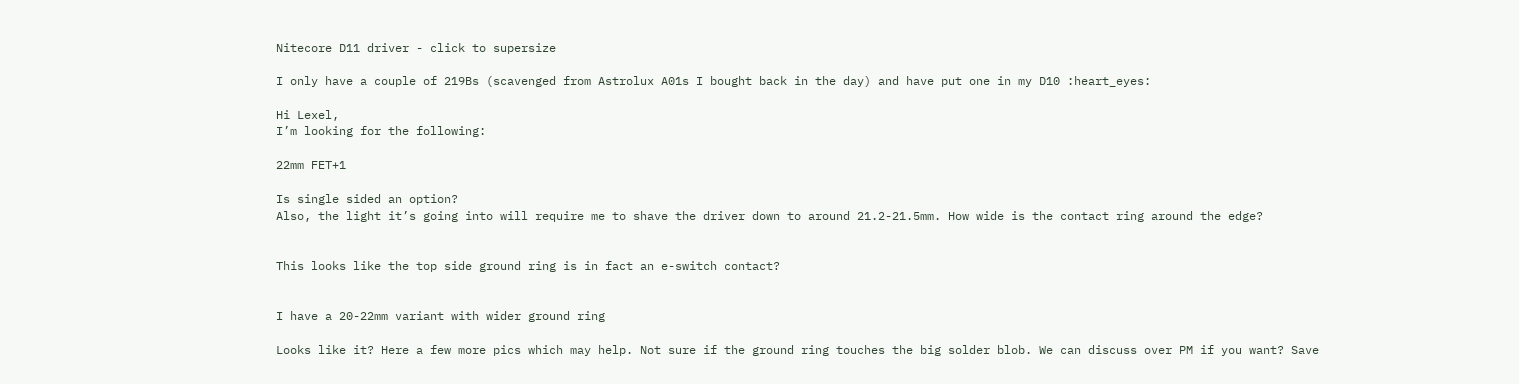Nitecore D11 driver - click to supersize

I only have a couple of 219Bs (scavenged from Astrolux A01s I bought back in the day) and have put one in my D10 :heart_eyes:

Hi Lexel,
I’m looking for the following:

22mm FET+1

Is single sided an option?
Also, the light it’s going into will require me to shave the driver down to around 21.2-21.5mm. How wide is the contact ring around the edge?


This looks like the top side ground ring is in fact an e-switch contact?


I have a 20-22mm variant with wider ground ring

Looks like it? Here a few more pics which may help. Not sure if the ground ring touches the big solder blob. We can discuss over PM if you want? Save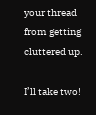your thread from getting cluttered up.

I’ll take two!